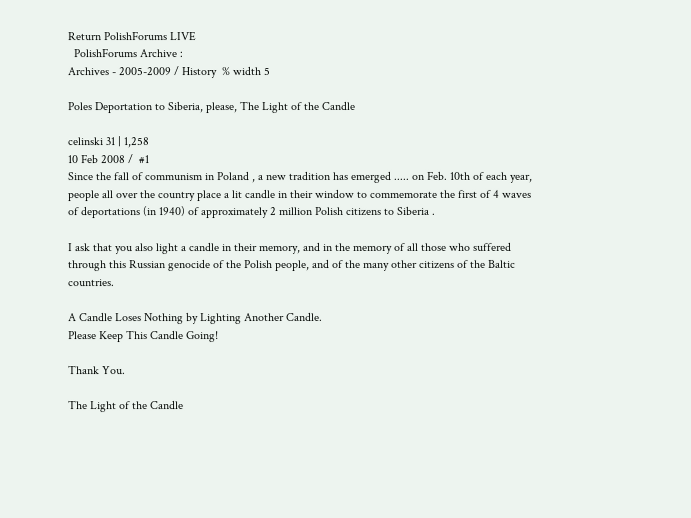Return PolishForums LIVE
  PolishForums Archive :
Archives - 2005-2009 / History  % width 5

Poles Deportation to Siberia, please, The Light of the Candle

celinski 31 | 1,258
10 Feb 2008 /  #1
Since the fall of communism in Poland , a new tradition has emerged ..... on Feb. 10th of each year, people all over the country place a lit candle in their window to commemorate the first of 4 waves of deportations (in 1940) of approximately 2 million Polish citizens to Siberia .

I ask that you also light a candle in their memory, and in the memory of all those who suffered through this Russian genocide of the Polish people, and of the many other citizens of the Baltic countries.

A Candle Loses Nothing by Lighting Another Candle.
Please Keep This Candle Going!

Thank You.

The Light of the Candle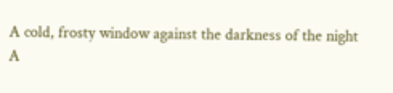A cold, frosty window against the darkness of the night
A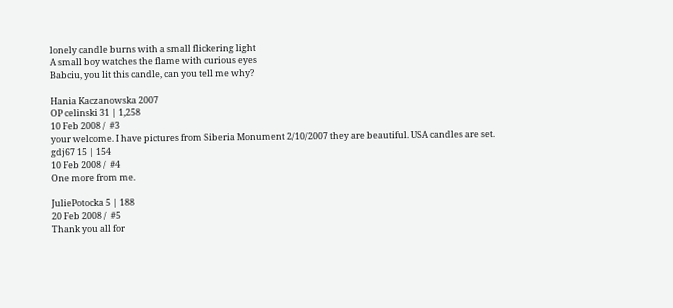lonely candle burns with a small flickering light
A small boy watches the flame with curious eyes
Babciu, you lit this candle, can you tell me why?

Hania Kaczanowska 2007
OP celinski 31 | 1,258
10 Feb 2008 /  #3
your welcome. I have pictures from Siberia Monument 2/10/2007 they are beautiful. USA candles are set.
gdj67 15 | 154
10 Feb 2008 /  #4
One more from me.

JuliePotocka 5 | 188
20 Feb 2008 /  #5
Thank you all for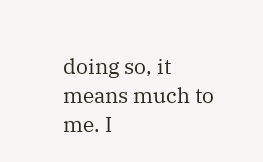doing so, it means much to me. I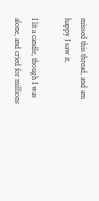missed this thread, and am happy I saw it.

I lit a candle, though I was alone, and cried for millions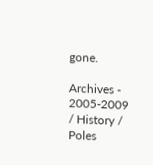gone.

Archives - 2005-2009 / History / Poles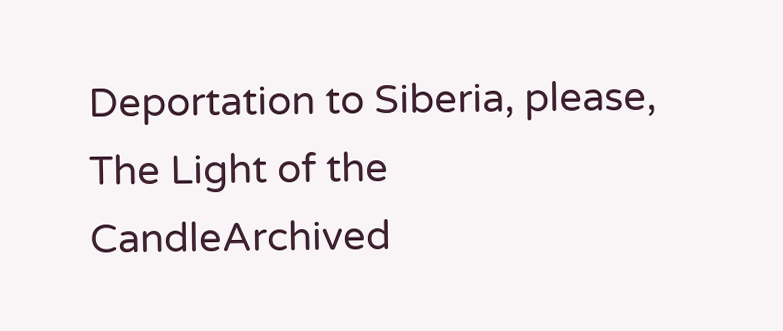Deportation to Siberia, please, The Light of the CandleArchived